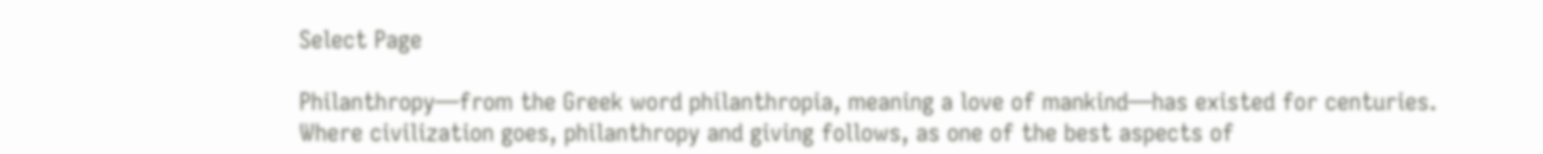Select Page

Philanthropy—from the Greek word philanthropia, meaning a love of mankind—has existed for centuries. Where civilization goes, philanthropy and giving follows, as one of the best aspects of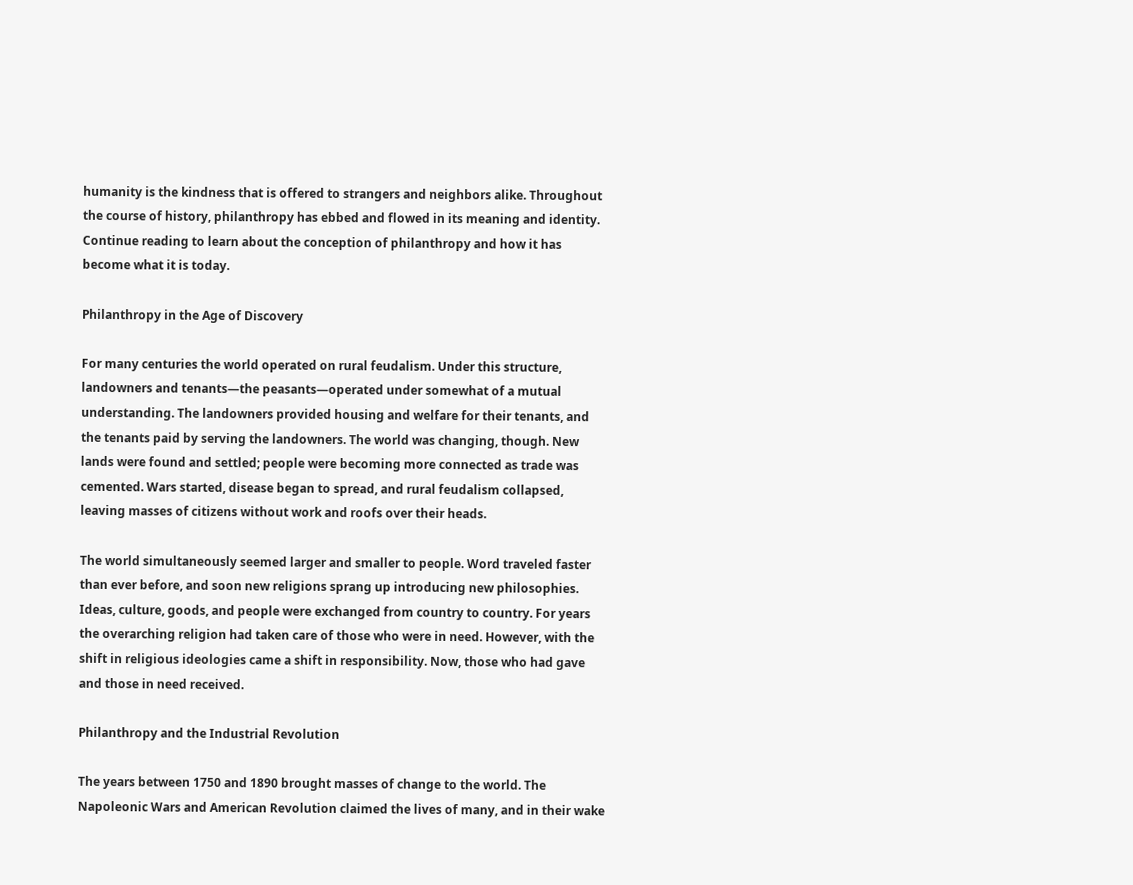humanity is the kindness that is offered to strangers and neighbors alike. Throughout the course of history, philanthropy has ebbed and flowed in its meaning and identity. Continue reading to learn about the conception of philanthropy and how it has become what it is today.

Philanthropy in the Age of Discovery

For many centuries the world operated on rural feudalism. Under this structure, landowners and tenants—the peasants—operated under somewhat of a mutual understanding. The landowners provided housing and welfare for their tenants, and the tenants paid by serving the landowners. The world was changing, though. New lands were found and settled; people were becoming more connected as trade was cemented. Wars started, disease began to spread, and rural feudalism collapsed, leaving masses of citizens without work and roofs over their heads.

The world simultaneously seemed larger and smaller to people. Word traveled faster than ever before, and soon new religions sprang up introducing new philosophies. Ideas, culture, goods, and people were exchanged from country to country. For years the overarching religion had taken care of those who were in need. However, with the shift in religious ideologies came a shift in responsibility. Now, those who had gave and those in need received.

Philanthropy and the Industrial Revolution

The years between 1750 and 1890 brought masses of change to the world. The Napoleonic Wars and American Revolution claimed the lives of many, and in their wake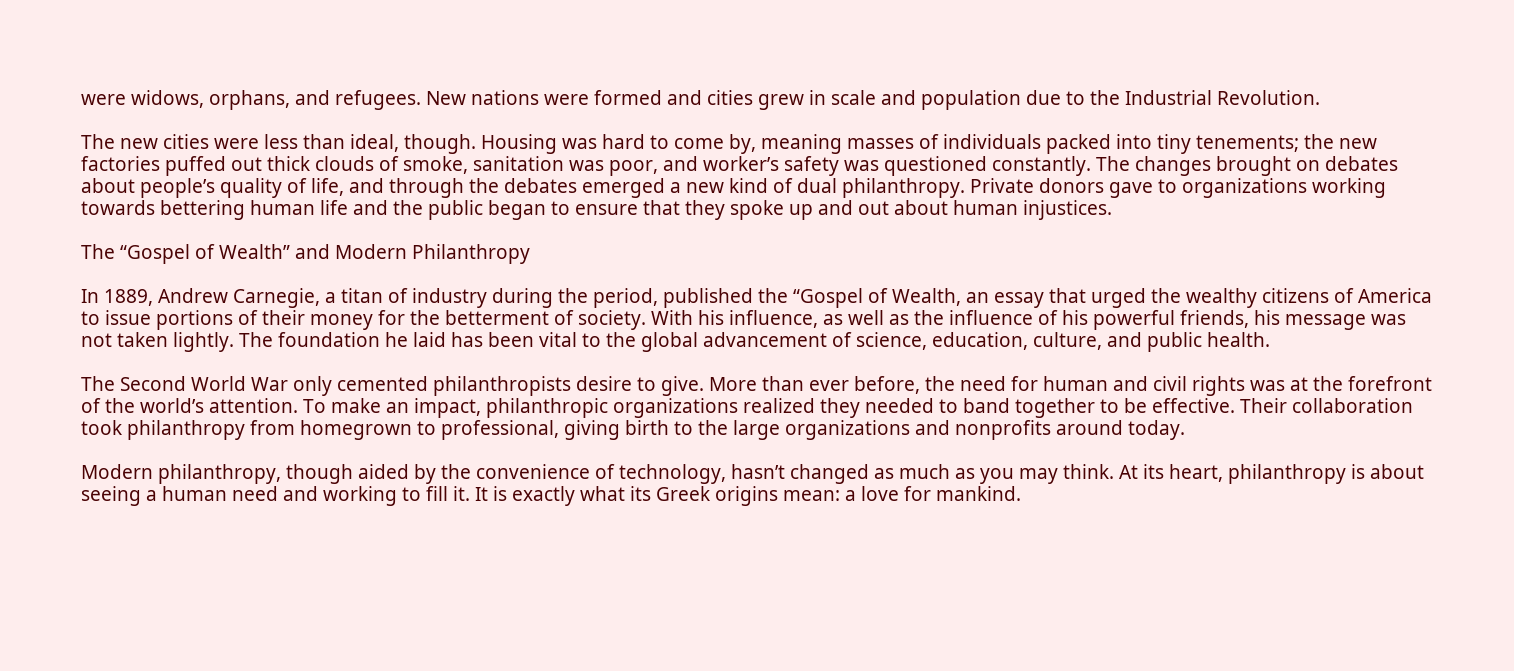were widows, orphans, and refugees. New nations were formed and cities grew in scale and population due to the Industrial Revolution.

The new cities were less than ideal, though. Housing was hard to come by, meaning masses of individuals packed into tiny tenements; the new factories puffed out thick clouds of smoke, sanitation was poor, and worker’s safety was questioned constantly. The changes brought on debates about people’s quality of life, and through the debates emerged a new kind of dual philanthropy. Private donors gave to organizations working towards bettering human life and the public began to ensure that they spoke up and out about human injustices.

The “Gospel of Wealth” and Modern Philanthropy

In 1889, Andrew Carnegie, a titan of industry during the period, published the “Gospel of Wealth, an essay that urged the wealthy citizens of America to issue portions of their money for the betterment of society. With his influence, as well as the influence of his powerful friends, his message was not taken lightly. The foundation he laid has been vital to the global advancement of science, education, culture, and public health.

The Second World War only cemented philanthropists desire to give. More than ever before, the need for human and civil rights was at the forefront of the world’s attention. To make an impact, philanthropic organizations realized they needed to band together to be effective. Their collaboration took philanthropy from homegrown to professional, giving birth to the large organizations and nonprofits around today.

Modern philanthropy, though aided by the convenience of technology, hasn’t changed as much as you may think. At its heart, philanthropy is about seeing a human need and working to fill it. It is exactly what its Greek origins mean: a love for mankind.